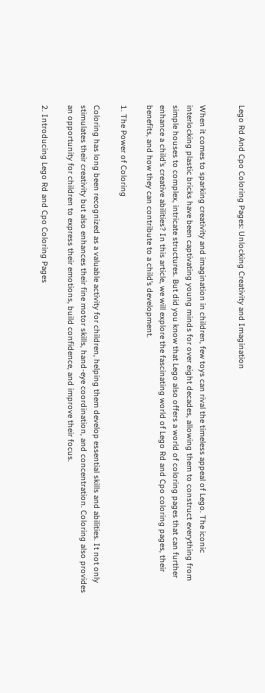Lego Rd And Cpo Coloring Pages: Unlocking Creativity and Imagination


When it comes to sparking creativity and imagination in children, few toys can rival the timeless appeal of Lego. The iconic interlocking plastic bricks have been captivating young minds for over eight decades, allowing them to construct everything from simple houses to complex, intricate structures. But did you know that Lego also offers a world of coloring pages that can further enhance a child’s creative abilities? In this article, we will explore the fascinating world of Lego Rd and Cpo coloring pages, their benefits, and how they can contribute to a child’s development.

1. The Power of Coloring

Coloring has long been recognized as a valuable activity for children, helping them develop essential skills and abilities. It not only stimulates their creativity but also enhances their fine motor skills, hand-eye coordination, and concentration. Coloring also provides an opportunity for children to express their emotions, build confidence, and improve their focus.

2. Introducing Lego Rd and Cpo Coloring Pages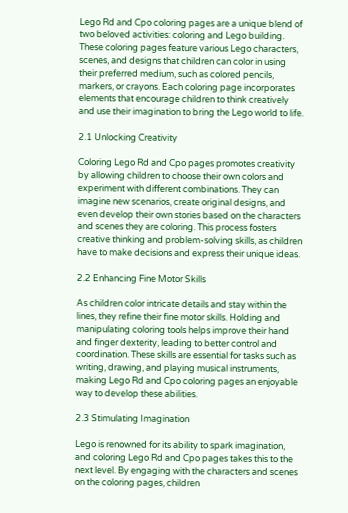Lego Rd and Cpo coloring pages are a unique blend of two beloved activities: coloring and Lego building. These coloring pages feature various Lego characters, scenes, and designs that children can color in using their preferred medium, such as colored pencils, markers, or crayons. Each coloring page incorporates elements that encourage children to think creatively and use their imagination to bring the Lego world to life.

2.1 Unlocking Creativity

Coloring Lego Rd and Cpo pages promotes creativity by allowing children to choose their own colors and experiment with different combinations. They can imagine new scenarios, create original designs, and even develop their own stories based on the characters and scenes they are coloring. This process fosters creative thinking and problem-solving skills, as children have to make decisions and express their unique ideas.

2.2 Enhancing Fine Motor Skills

As children color intricate details and stay within the lines, they refine their fine motor skills. Holding and manipulating coloring tools helps improve their hand and finger dexterity, leading to better control and coordination. These skills are essential for tasks such as writing, drawing, and playing musical instruments, making Lego Rd and Cpo coloring pages an enjoyable way to develop these abilities.

2.3 Stimulating Imagination

Lego is renowned for its ability to spark imagination, and coloring Lego Rd and Cpo pages takes this to the next level. By engaging with the characters and scenes on the coloring pages, children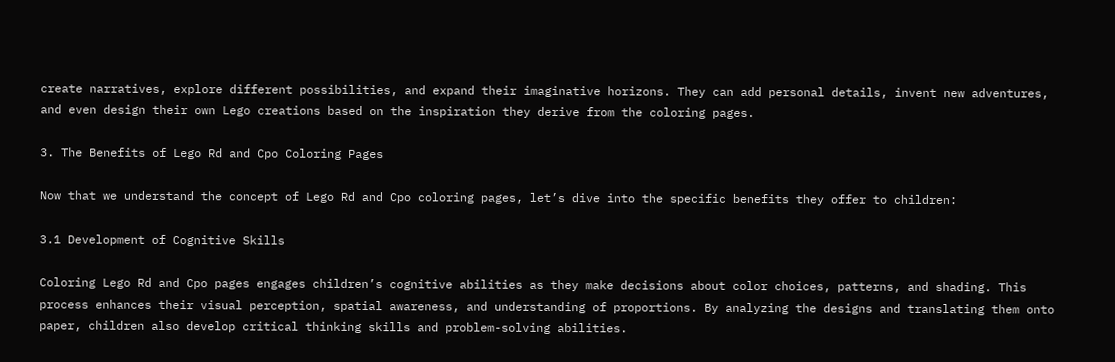create narratives, explore different possibilities, and expand their imaginative horizons. They can add personal details, invent new adventures, and even design their own Lego creations based on the inspiration they derive from the coloring pages.

3. The Benefits of Lego Rd and Cpo Coloring Pages

Now that we understand the concept of Lego Rd and Cpo coloring pages, let’s dive into the specific benefits they offer to children:

3.1 Development of Cognitive Skills

Coloring Lego Rd and Cpo pages engages children’s cognitive abilities as they make decisions about color choices, patterns, and shading. This process enhances their visual perception, spatial awareness, and understanding of proportions. By analyzing the designs and translating them onto paper, children also develop critical thinking skills and problem-solving abilities.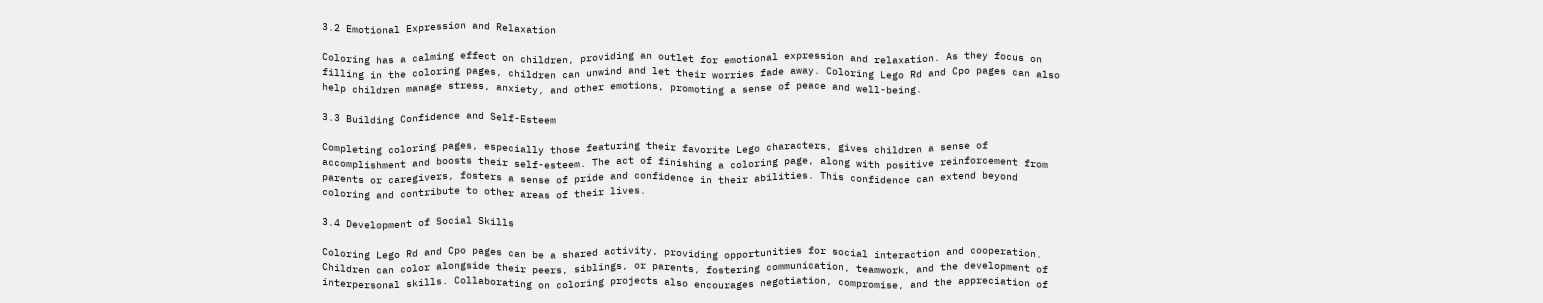3.2 Emotional Expression and Relaxation

Coloring has a calming effect on children, providing an outlet for emotional expression and relaxation. As they focus on filling in the coloring pages, children can unwind and let their worries fade away. Coloring Lego Rd and Cpo pages can also help children manage stress, anxiety, and other emotions, promoting a sense of peace and well-being.

3.3 Building Confidence and Self-Esteem

Completing coloring pages, especially those featuring their favorite Lego characters, gives children a sense of accomplishment and boosts their self-esteem. The act of finishing a coloring page, along with positive reinforcement from parents or caregivers, fosters a sense of pride and confidence in their abilities. This confidence can extend beyond coloring and contribute to other areas of their lives.

3.4 Development of Social Skills

Coloring Lego Rd and Cpo pages can be a shared activity, providing opportunities for social interaction and cooperation. Children can color alongside their peers, siblings, or parents, fostering communication, teamwork, and the development of interpersonal skills. Collaborating on coloring projects also encourages negotiation, compromise, and the appreciation of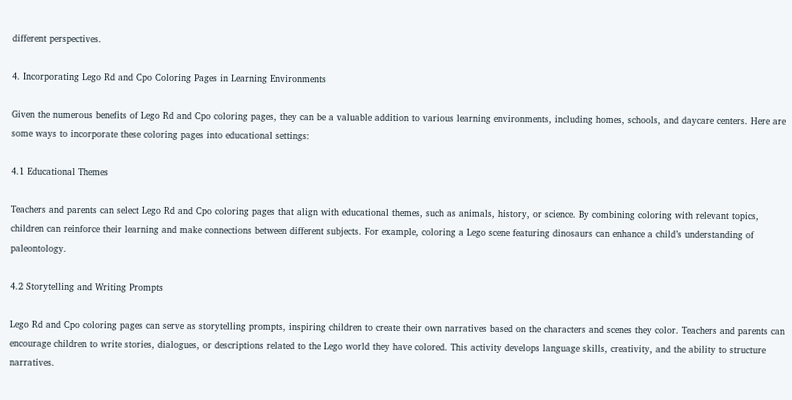different perspectives.

4. Incorporating Lego Rd and Cpo Coloring Pages in Learning Environments

Given the numerous benefits of Lego Rd and Cpo coloring pages, they can be a valuable addition to various learning environments, including homes, schools, and daycare centers. Here are some ways to incorporate these coloring pages into educational settings:

4.1 Educational Themes

Teachers and parents can select Lego Rd and Cpo coloring pages that align with educational themes, such as animals, history, or science. By combining coloring with relevant topics, children can reinforce their learning and make connections between different subjects. For example, coloring a Lego scene featuring dinosaurs can enhance a child’s understanding of paleontology.

4.2 Storytelling and Writing Prompts

Lego Rd and Cpo coloring pages can serve as storytelling prompts, inspiring children to create their own narratives based on the characters and scenes they color. Teachers and parents can encourage children to write stories, dialogues, or descriptions related to the Lego world they have colored. This activity develops language skills, creativity, and the ability to structure narratives.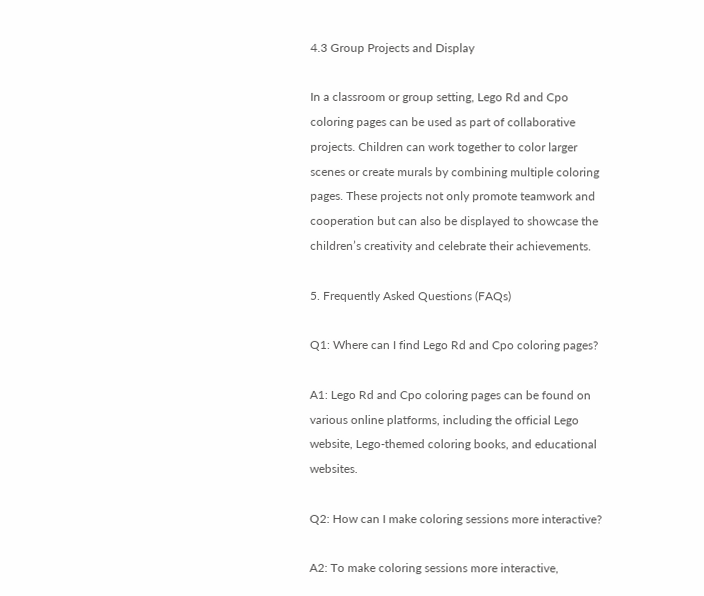4.3 Group Projects and Display

In a classroom or group setting, Lego Rd and Cpo coloring pages can be used as part of collaborative projects. Children can work together to color larger scenes or create murals by combining multiple coloring pages. These projects not only promote teamwork and cooperation but can also be displayed to showcase the children’s creativity and celebrate their achievements.

5. Frequently Asked Questions (FAQs)

Q1: Where can I find Lego Rd and Cpo coloring pages?

A1: Lego Rd and Cpo coloring pages can be found on various online platforms, including the official Lego website, Lego-themed coloring books, and educational websites.

Q2: How can I make coloring sessions more interactive?

A2: To make coloring sessions more interactive,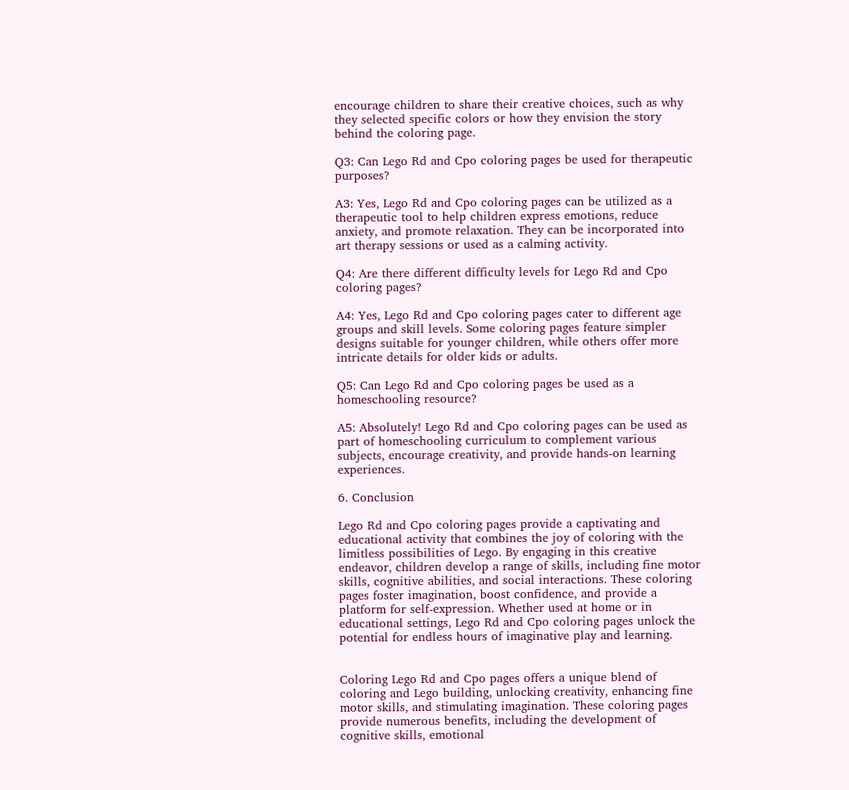encourage children to share their creative choices, such as why they selected specific colors or how they envision the story behind the coloring page.

Q3: Can Lego Rd and Cpo coloring pages be used for therapeutic purposes?

A3: Yes, Lego Rd and Cpo coloring pages can be utilized as a therapeutic tool to help children express emotions, reduce anxiety, and promote relaxation. They can be incorporated into art therapy sessions or used as a calming activity.

Q4: Are there different difficulty levels for Lego Rd and Cpo coloring pages?

A4: Yes, Lego Rd and Cpo coloring pages cater to different age groups and skill levels. Some coloring pages feature simpler designs suitable for younger children, while others offer more intricate details for older kids or adults.

Q5: Can Lego Rd and Cpo coloring pages be used as a homeschooling resource?

A5: Absolutely! Lego Rd and Cpo coloring pages can be used as part of homeschooling curriculum to complement various subjects, encourage creativity, and provide hands-on learning experiences.

6. Conclusion

Lego Rd and Cpo coloring pages provide a captivating and educational activity that combines the joy of coloring with the limitless possibilities of Lego. By engaging in this creative endeavor, children develop a range of skills, including fine motor skills, cognitive abilities, and social interactions. These coloring pages foster imagination, boost confidence, and provide a platform for self-expression. Whether used at home or in educational settings, Lego Rd and Cpo coloring pages unlock the potential for endless hours of imaginative play and learning.


Coloring Lego Rd and Cpo pages offers a unique blend of coloring and Lego building, unlocking creativity, enhancing fine motor skills, and stimulating imagination. These coloring pages provide numerous benefits, including the development of cognitive skills, emotional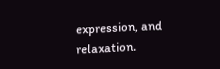expression, and relaxation.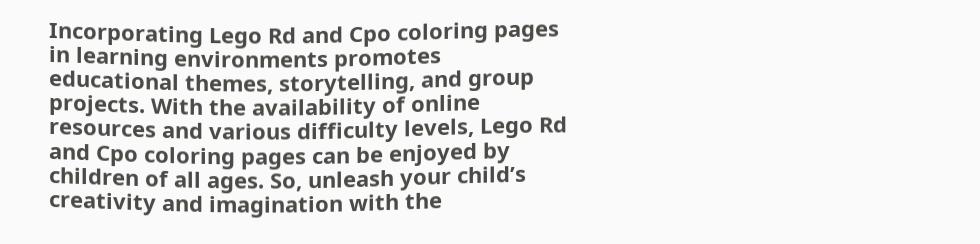Incorporating Lego Rd and Cpo coloring pages in learning environments promotes educational themes, storytelling, and group projects. With the availability of online resources and various difficulty levels, Lego Rd and Cpo coloring pages can be enjoyed by children of all ages. So, unleash your child’s creativity and imagination with the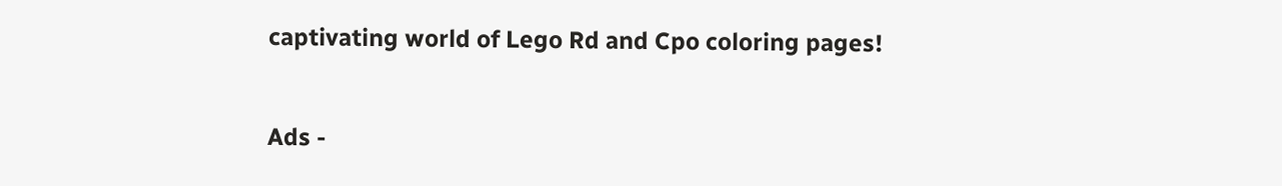captivating world of Lego Rd and Cpo coloring pages!


Ads -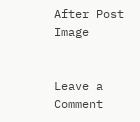After Post Image


Leave a Comment